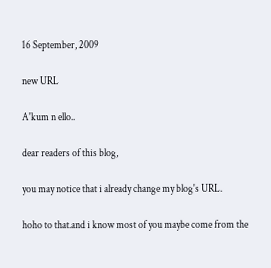16 September, 2009

new URL

A'kum n ello..

dear readers of this blog,

you may notice that i already change my blog's URL.

hoho to that.and i know most of you maybe come from the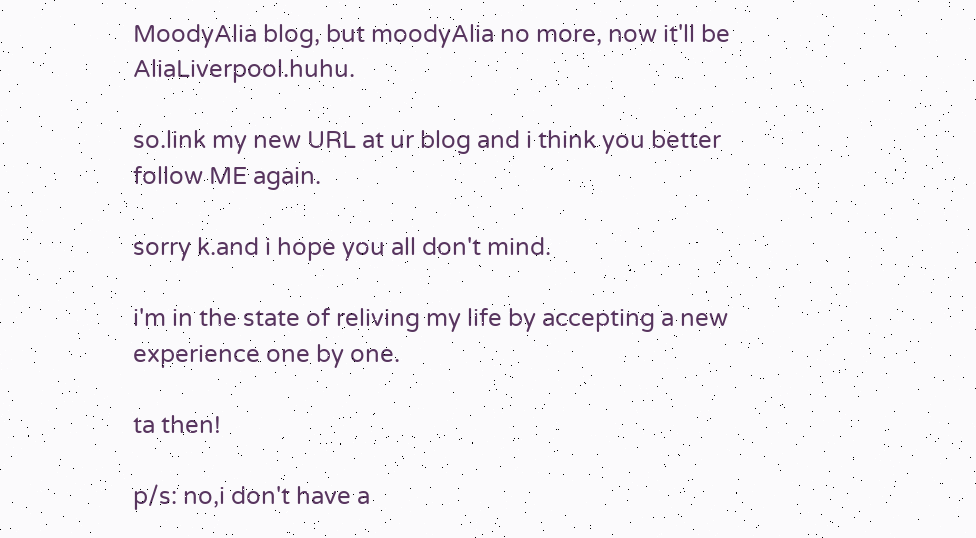MoodyAlia blog, but moodyAlia no more, now it'll be AliaLiverpool.huhu.

so.link my new URL at ur blog and i think you better follow ME again.

sorry k.and i hope you all don't mind.

i'm in the state of reliving my life by accepting a new experience one by one.

ta then!

p/s: no,i don't have a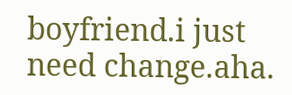boyfriend.i just need change.aha.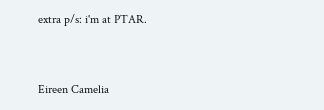extra p/s: i'm at PTAR.


Eireen Camelia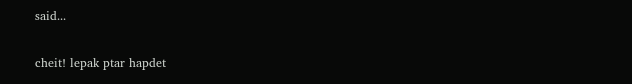said...

cheit! lepak ptar hapdet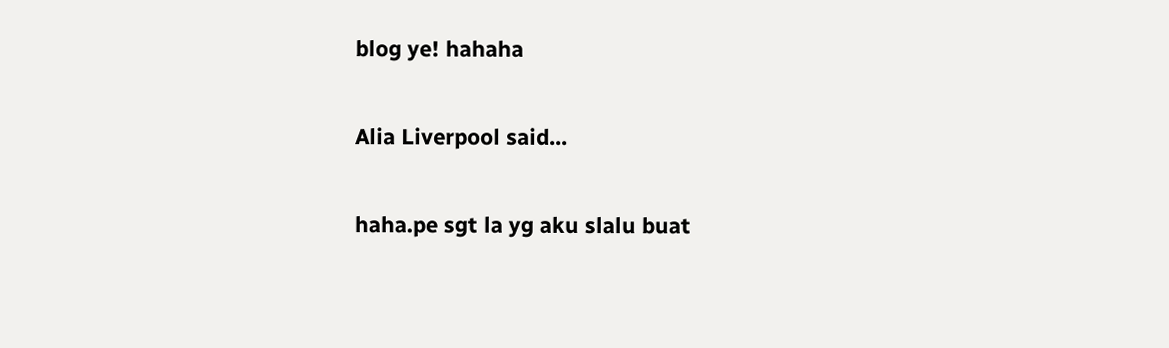blog ye! hahaha

Alia Liverpool said...

haha.pe sgt la yg aku slalu buat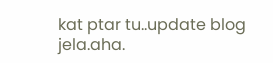kat ptar tu..update blog jela.aha.